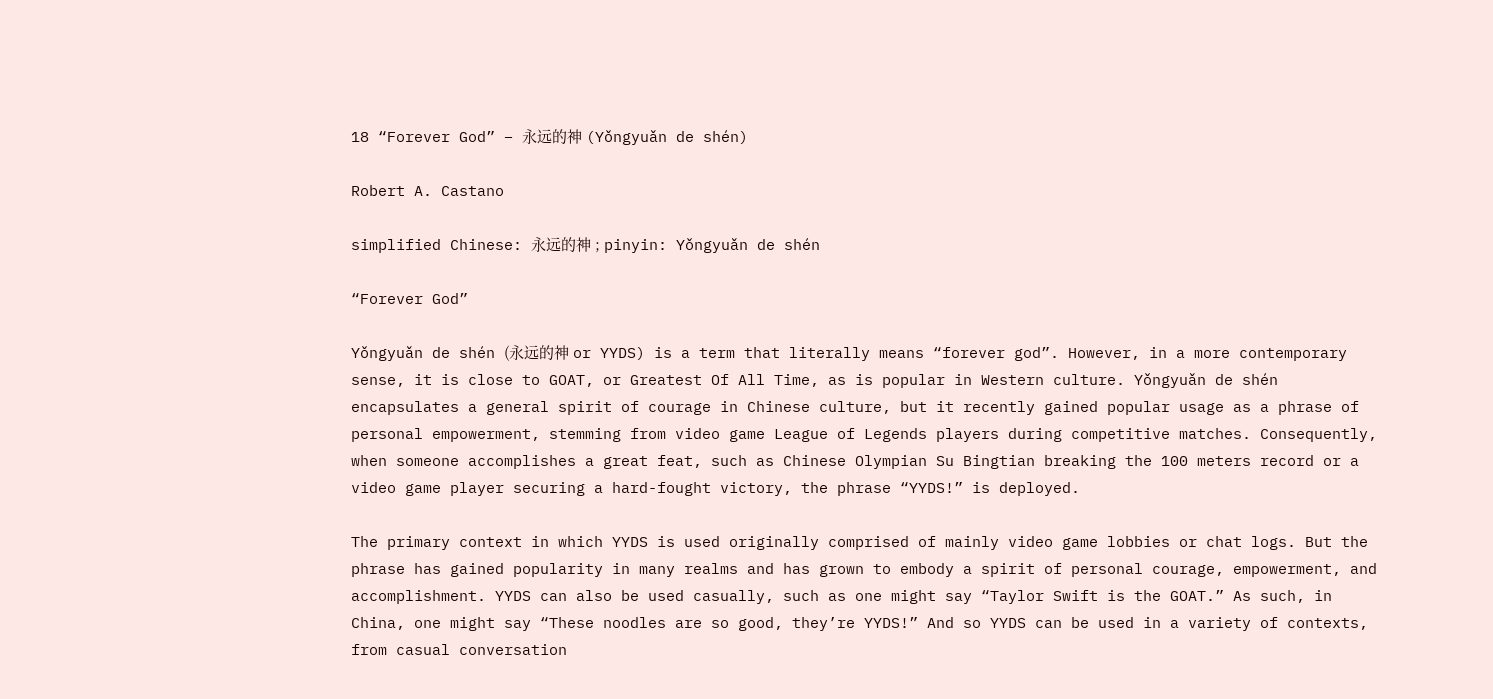18 “Forever God” – 永远的神 (Yǒngyuǎn de shén)

Robert A. Castano

simplified Chinese: 永远的神 ; pinyin: Yǒngyuǎn de shén

“Forever God”

Yǒngyuǎn de shén (永远的神 or YYDS) is a term that literally means “forever god”. However, in a more contemporary sense, it is close to GOAT, or Greatest Of All Time, as is popular in Western culture. Yǒngyuǎn de shén encapsulates a general spirit of courage in Chinese culture, but it recently gained popular usage as a phrase of personal empowerment, stemming from video game League of Legends players during competitive matches. Consequently, when someone accomplishes a great feat, such as Chinese Olympian Su Bingtian breaking the 100 meters record or a video game player securing a hard-fought victory, the phrase “YYDS!” is deployed.

The primary context in which YYDS is used originally comprised of mainly video game lobbies or chat logs. But the phrase has gained popularity in many realms and has grown to embody a spirit of personal courage, empowerment, and accomplishment. YYDS can also be used casually, such as one might say “Taylor Swift is the GOAT.” As such, in China, one might say “These noodles are so good, they’re YYDS!” And so YYDS can be used in a variety of contexts, from casual conversation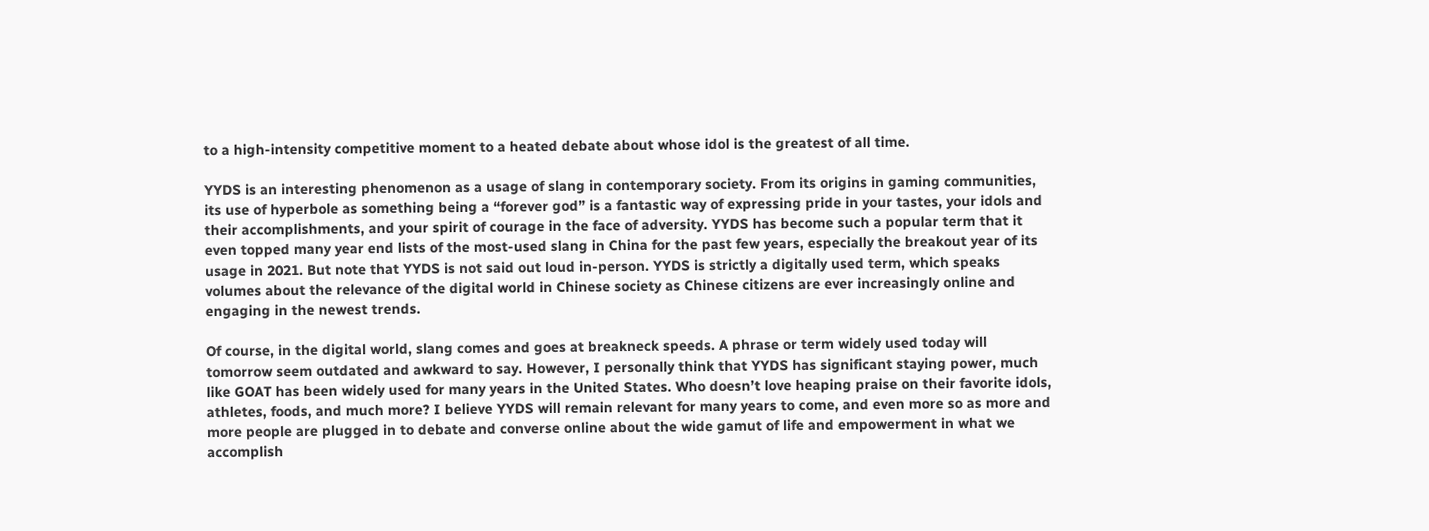to a high-intensity competitive moment to a heated debate about whose idol is the greatest of all time.

YYDS is an interesting phenomenon as a usage of slang in contemporary society. From its origins in gaming communities, its use of hyperbole as something being a “forever god” is a fantastic way of expressing pride in your tastes, your idols and their accomplishments, and your spirit of courage in the face of adversity. YYDS has become such a popular term that it even topped many year end lists of the most-used slang in China for the past few years, especially the breakout year of its usage in 2021. But note that YYDS is not said out loud in-person. YYDS is strictly a digitally used term, which speaks volumes about the relevance of the digital world in Chinese society as Chinese citizens are ever increasingly online and engaging in the newest trends.

Of course, in the digital world, slang comes and goes at breakneck speeds. A phrase or term widely used today will tomorrow seem outdated and awkward to say. However, I personally think that YYDS has significant staying power, much like GOAT has been widely used for many years in the United States. Who doesn’t love heaping praise on their favorite idols, athletes, foods, and much more? I believe YYDS will remain relevant for many years to come, and even more so as more and more people are plugged in to debate and converse online about the wide gamut of life and empowerment in what we accomplish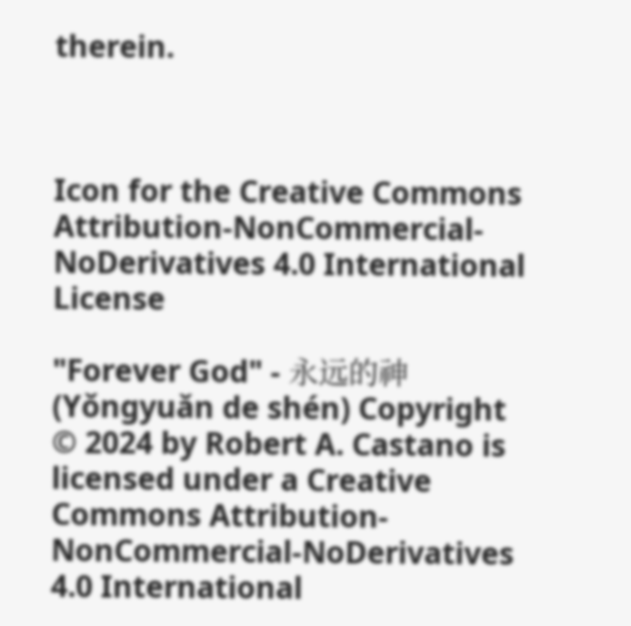therein.



Icon for the Creative Commons Attribution-NonCommercial-NoDerivatives 4.0 International License

"Forever God" - 永远的神 (Yǒngyuǎn de shén) Copyright © 2024 by Robert A. Castano is licensed under a Creative Commons Attribution-NonCommercial-NoDerivatives 4.0 International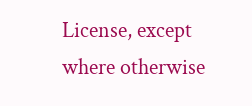License, except where otherwise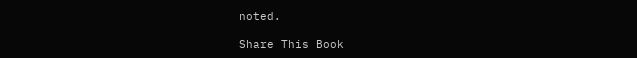noted.

Share This Book